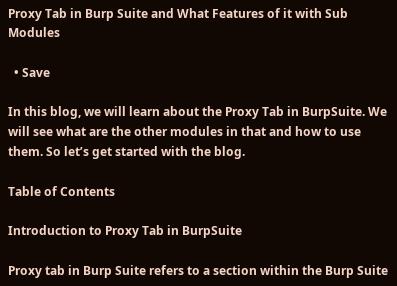Proxy Tab in Burp Suite and What Features of it with Sub Modules

  • Save

In this blog, we will learn about the Proxy Tab in BurpSuite. We will see what are the other modules in that and how to use them. So let’s get started with the blog.

Table of Contents

Introduction to Proxy Tab in BurpSuite

Proxy tab in Burp Suite refers to a section within the Burp Suite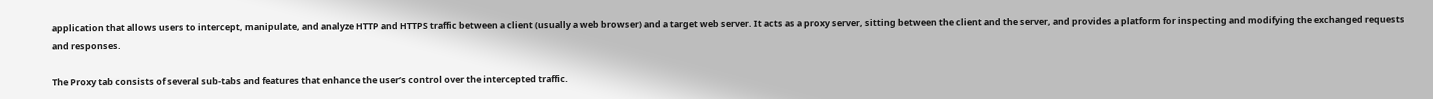application that allows users to intercept, manipulate, and analyze HTTP and HTTPS traffic between a client (usually a web browser) and a target web server. It acts as a proxy server, sitting between the client and the server, and provides a platform for inspecting and modifying the exchanged requests and responses.

The Proxy tab consists of several sub-tabs and features that enhance the user’s control over the intercepted traffic.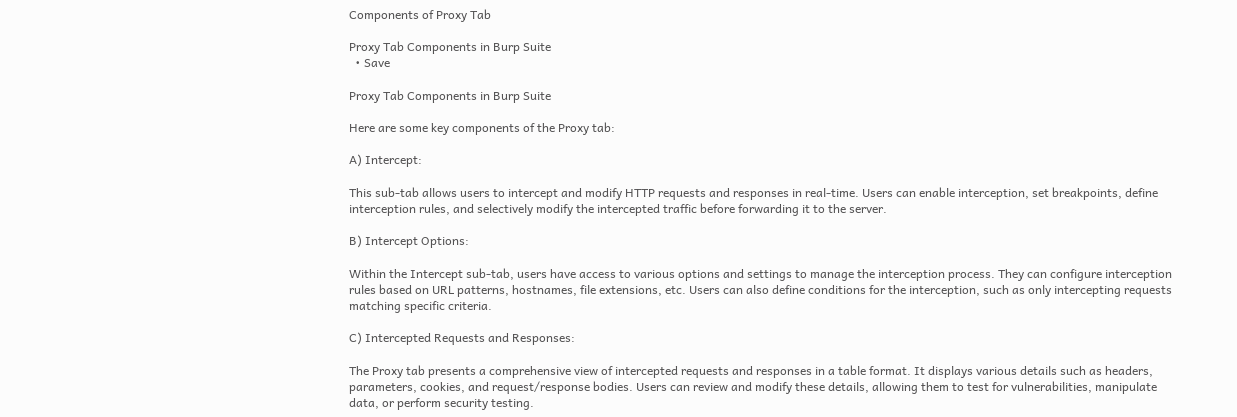Components of Proxy Tab

Proxy Tab Components in Burp Suite
  • Save

Proxy Tab Components in Burp Suite

Here are some key components of the Proxy tab:

A) Intercept:

This sub-tab allows users to intercept and modify HTTP requests and responses in real-time. Users can enable interception, set breakpoints, define interception rules, and selectively modify the intercepted traffic before forwarding it to the server.

B) Intercept Options:

Within the Intercept sub-tab, users have access to various options and settings to manage the interception process. They can configure interception rules based on URL patterns, hostnames, file extensions, etc. Users can also define conditions for the interception, such as only intercepting requests matching specific criteria.

C) Intercepted Requests and Responses:

The Proxy tab presents a comprehensive view of intercepted requests and responses in a table format. It displays various details such as headers, parameters, cookies, and request/response bodies. Users can review and modify these details, allowing them to test for vulnerabilities, manipulate data, or perform security testing.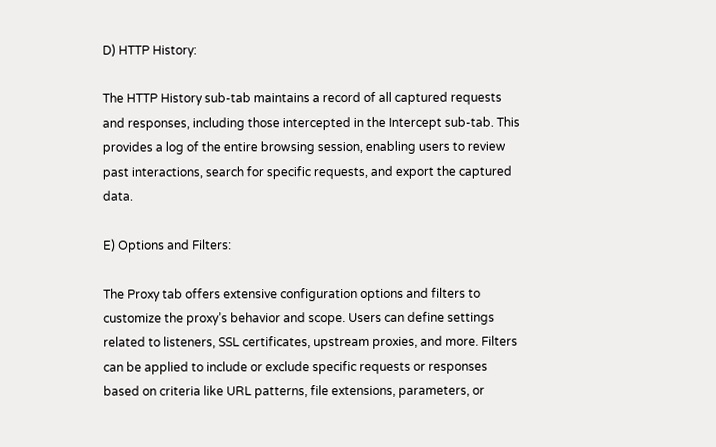D) HTTP History:

The HTTP History sub-tab maintains a record of all captured requests and responses, including those intercepted in the Intercept sub-tab. This provides a log of the entire browsing session, enabling users to review past interactions, search for specific requests, and export the captured data.

E) Options and Filters:

The Proxy tab offers extensive configuration options and filters to customize the proxy’s behavior and scope. Users can define settings related to listeners, SSL certificates, upstream proxies, and more. Filters can be applied to include or exclude specific requests or responses based on criteria like URL patterns, file extensions, parameters, or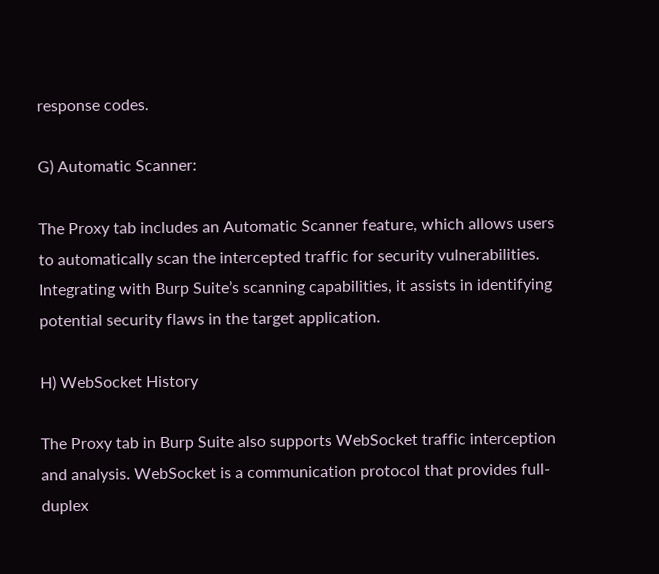response codes.

G) Automatic Scanner:

The Proxy tab includes an Automatic Scanner feature, which allows users to automatically scan the intercepted traffic for security vulnerabilities. Integrating with Burp Suite’s scanning capabilities, it assists in identifying potential security flaws in the target application.

H) WebSocket History

The Proxy tab in Burp Suite also supports WebSocket traffic interception and analysis. WebSocket is a communication protocol that provides full-duplex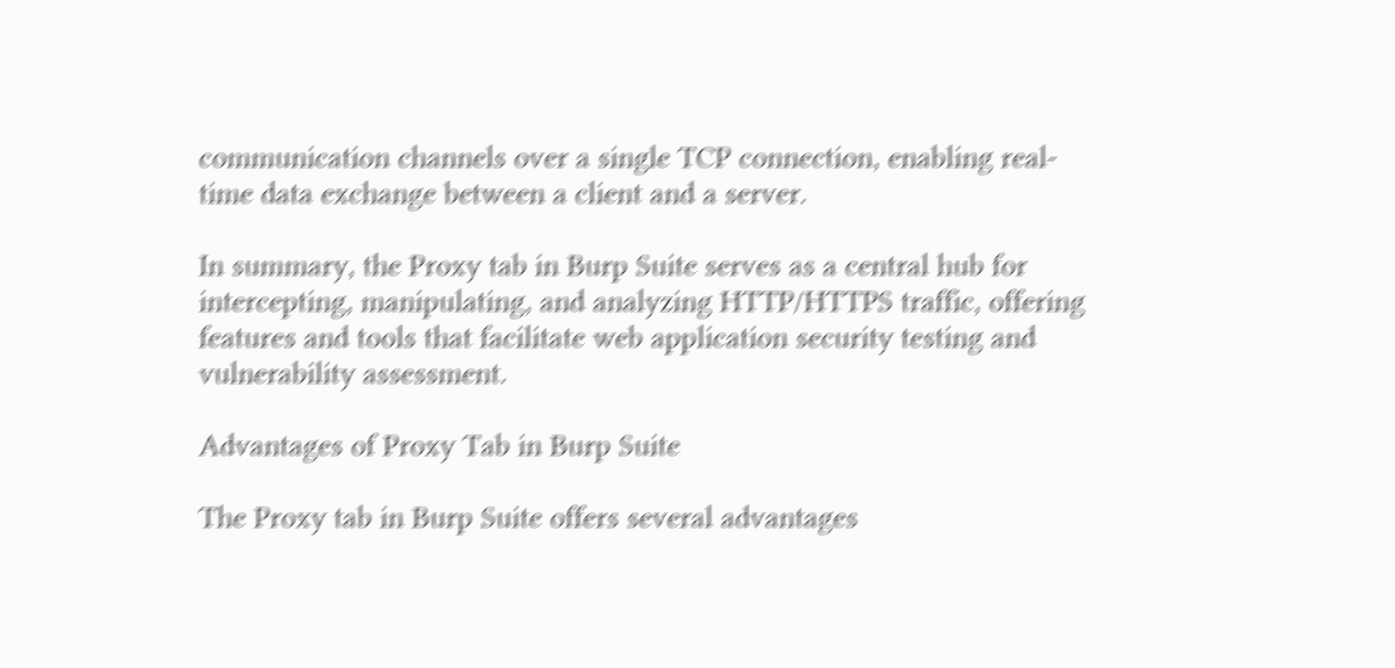communication channels over a single TCP connection, enabling real-time data exchange between a client and a server.

In summary, the Proxy tab in Burp Suite serves as a central hub for intercepting, manipulating, and analyzing HTTP/HTTPS traffic, offering features and tools that facilitate web application security testing and vulnerability assessment.

Advantages of Proxy Tab in Burp Suite

The Proxy tab in Burp Suite offers several advantages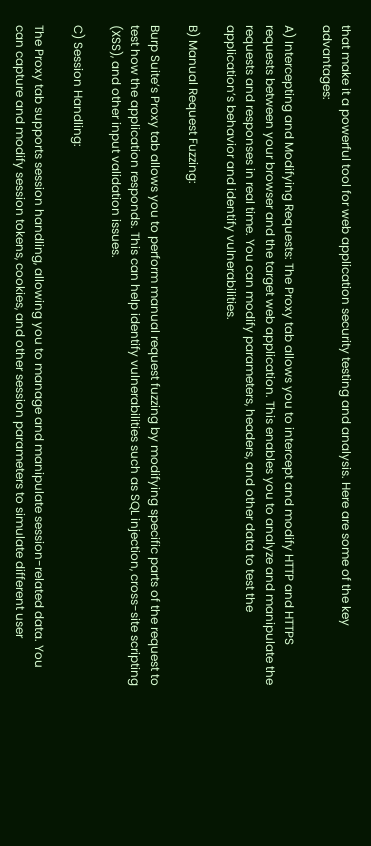that make it a powerful tool for web application security testing and analysis. Here are some of the key advantages:

A) Intercepting and Modifying Requests: The Proxy tab allows you to intercept and modify HTTP and HTTPS requests between your browser and the target web application. This enables you to analyze and manipulate the requests and responses in real time. You can modify parameters, headers, and other data to test the application’s behavior and identify vulnerabilities.

B) Manual Request Fuzzing:

Burp Suite’s Proxy tab allows you to perform manual request fuzzing by modifying specific parts of the request to test how the application responds. This can help identify vulnerabilities such as SQL injection, cross-site scripting (XSS), and other input validation issues.

C) Session Handling:

The Proxy tab supports session handling, allowing you to manage and manipulate session-related data. You can capture and modify session tokens, cookies, and other session parameters to simulate different user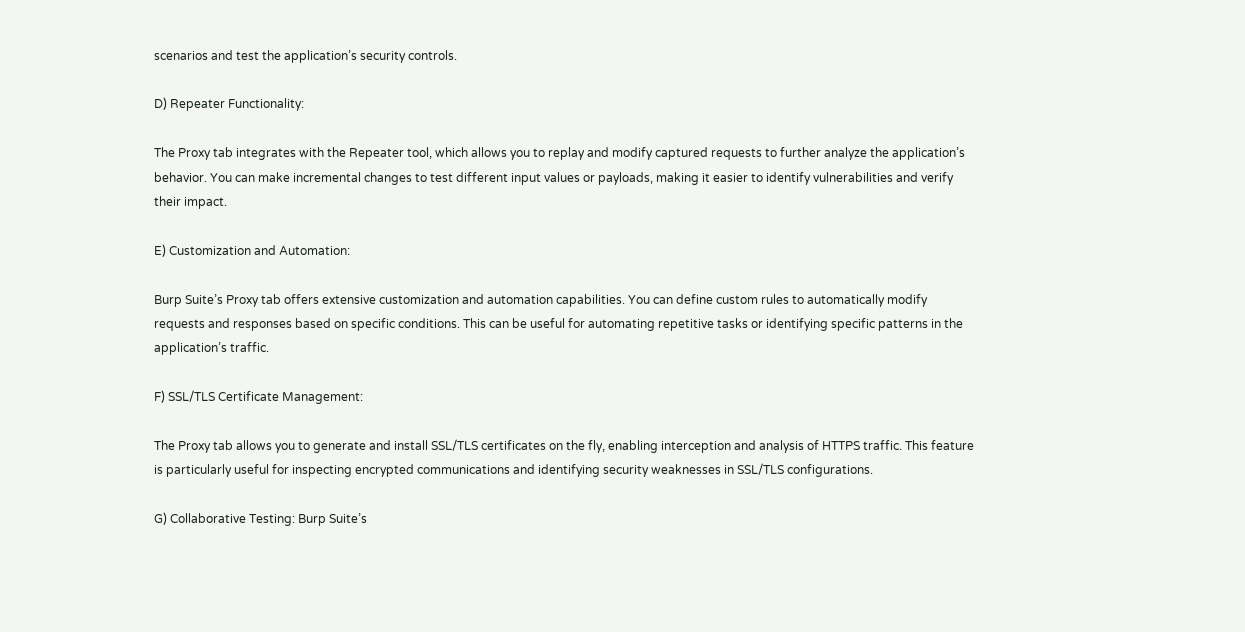scenarios and test the application’s security controls.

D) Repeater Functionality:

The Proxy tab integrates with the Repeater tool, which allows you to replay and modify captured requests to further analyze the application’s behavior. You can make incremental changes to test different input values or payloads, making it easier to identify vulnerabilities and verify their impact.

E) Customization and Automation:

Burp Suite’s Proxy tab offers extensive customization and automation capabilities. You can define custom rules to automatically modify requests and responses based on specific conditions. This can be useful for automating repetitive tasks or identifying specific patterns in the application’s traffic.

F) SSL/TLS Certificate Management:

The Proxy tab allows you to generate and install SSL/TLS certificates on the fly, enabling interception and analysis of HTTPS traffic. This feature is particularly useful for inspecting encrypted communications and identifying security weaknesses in SSL/TLS configurations.

G) Collaborative Testing: Burp Suite’s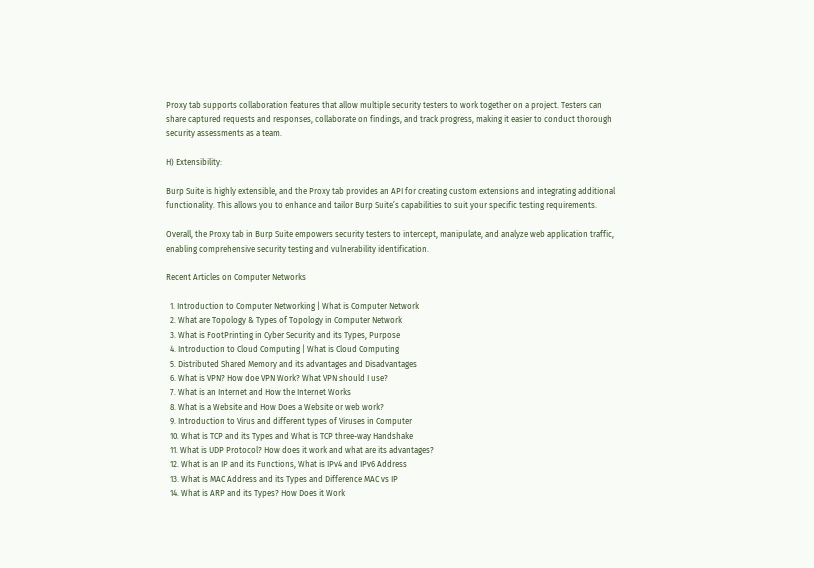Proxy tab supports collaboration features that allow multiple security testers to work together on a project. Testers can share captured requests and responses, collaborate on findings, and track progress, making it easier to conduct thorough security assessments as a team.

H) Extensibility:

Burp Suite is highly extensible, and the Proxy tab provides an API for creating custom extensions and integrating additional functionality. This allows you to enhance and tailor Burp Suite’s capabilities to suit your specific testing requirements.

Overall, the Proxy tab in Burp Suite empowers security testers to intercept, manipulate, and analyze web application traffic, enabling comprehensive security testing and vulnerability identification.

Recent Articles on Computer Networks

  1. Introduction to Computer Networking | What is Computer Network
  2. What are Topology & Types of Topology in Computer Network
  3. What is FootPrinting in Cyber Security and its Types, Purpose
  4. Introduction to Cloud Computing | What is Cloud Computing
  5. Distributed Shared Memory and its advantages and Disadvantages
  6. What is VPN? How doe VPN Work? What VPN should I use?
  7. What is an Internet and How the Internet Works
  8. What is a Website and How Does a Website or web work?
  9. Introduction to Virus and different types of Viruses in Computer
  10. What is TCP and its Types and What is TCP three-way Handshake
  11. What is UDP Protocol? How does it work and what are its advantages?
  12. What is an IP and its Functions, What is IPv4 and IPv6 Address
  13. What is MAC Address and its Types and Difference MAC vs IP
  14. What is ARP and its Types? How Does it Work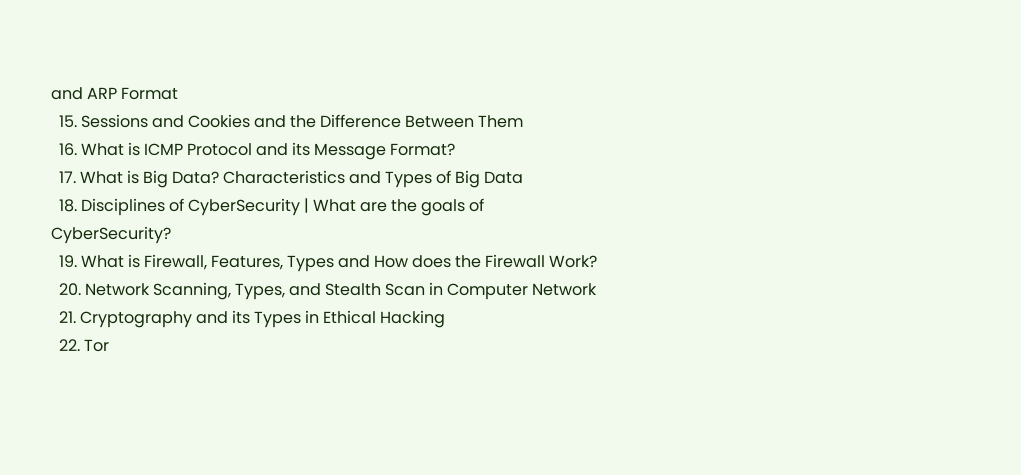and ARP Format
  15. Sessions and Cookies and the Difference Between Them
  16. What is ICMP Protocol and its Message Format?
  17. What is Big Data? Characteristics and Types of Big Data
  18. Disciplines of CyberSecurity | What are the goals of CyberSecurity?
  19. What is Firewall, Features, Types and How does the Firewall Work?
  20. Network Scanning, Types, and Stealth Scan in Computer Network
  21. Cryptography and its Types in Ethical Hacking
  22. Tor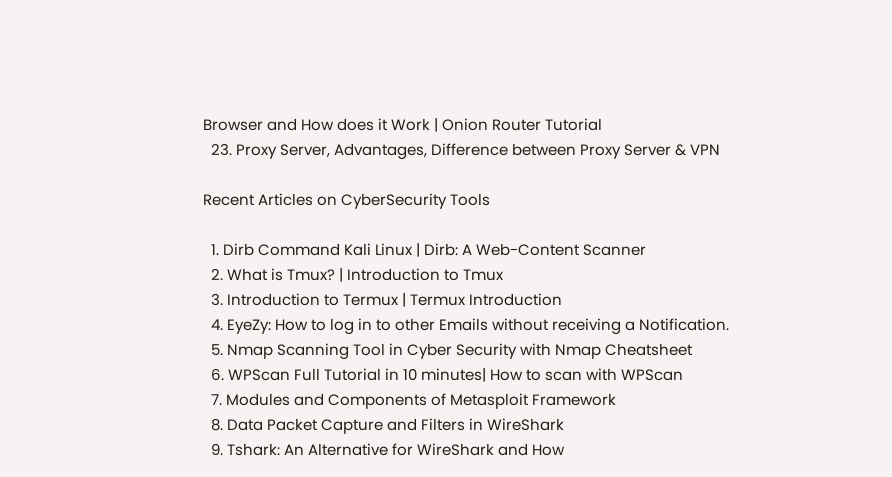Browser and How does it Work | Onion Router Tutorial
  23. Proxy Server, Advantages, Difference between Proxy Server & VPN

Recent Articles on CyberSecurity Tools

  1. Dirb Command Kali Linux | Dirb: A Web-Content Scanner
  2. What is Tmux? | Introduction to Tmux
  3. Introduction to Termux | Termux Introduction
  4. EyeZy: How to log in to other Emails without receiving a Notification.
  5. Nmap Scanning Tool in Cyber Security with Nmap Cheatsheet
  6. WPScan Full Tutorial in 10 minutes| How to scan with WPScan
  7. Modules and Components of Metasploit Framework
  8. Data Packet Capture and Filters in WireShark
  9. Tshark: An Alternative for WireShark and How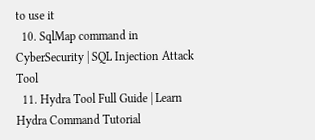to use it
  10. SqlMap command in CyberSecurity | SQL Injection Attack Tool
  11. Hydra Tool Full Guide | Learn Hydra Command Tutorial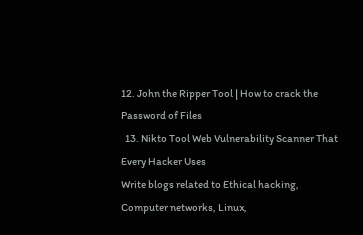12. John the Ripper Tool | How to crack the Password of Files
  13. Nikto Tool Web Vulnerability Scanner That Every Hacker Uses
Write blogs related to Ethical hacking, Computer networks, Linux,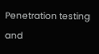Penetration testing and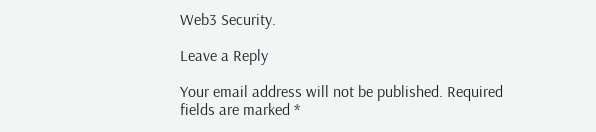Web3 Security.

Leave a Reply

Your email address will not be published. Required fields are marked *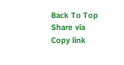Back To Top
Share via
Copy link